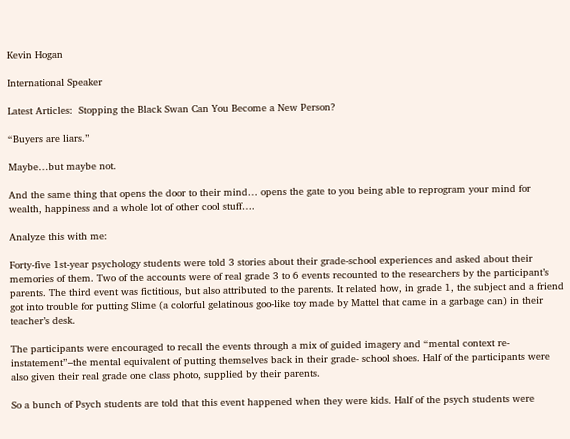Kevin Hogan

International Speaker

Latest Articles:  Stopping the Black Swan Can You Become a New Person?

“Buyers are liars.”

Maybe…but maybe not.

And the same thing that opens the door to their mind… opens the gate to you being able to reprogram your mind for wealth, happiness and a whole lot of other cool stuff….

Analyze this with me:

Forty-five 1st-year psychology students were told 3 stories about their grade-school experiences and asked about their memories of them. Two of the accounts were of real grade 3 to 6 events recounted to the researchers by the participant’s parents. The third event was fictitious, but also attributed to the parents. It related how, in grade 1, the subject and a friend got into trouble for putting Slime (a colorful gelatinous goo-like toy made by Mattel that came in a garbage can) in their teacher’s desk.

The participants were encouraged to recall the events through a mix of guided imagery and “mental context re-instatement”–the mental equivalent of putting themselves back in their grade- school shoes. Half of the participants were also given their real grade one class photo, supplied by their parents.

So a bunch of Psych students are told that this event happened when they were kids. Half of the psych students were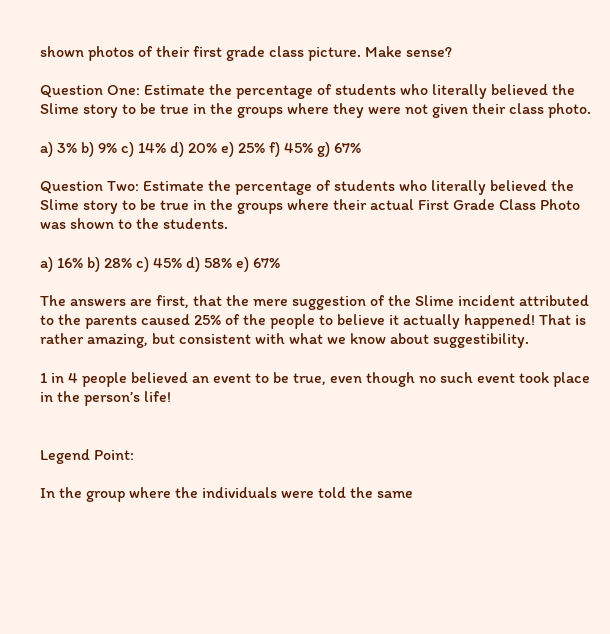shown photos of their first grade class picture. Make sense?

Question One: Estimate the percentage of students who literally believed the Slime story to be true in the groups where they were not given their class photo.

a) 3% b) 9% c) 14% d) 20% e) 25% f) 45% g) 67%

Question Two: Estimate the percentage of students who literally believed the Slime story to be true in the groups where their actual First Grade Class Photo was shown to the students.

a) 16% b) 28% c) 45% d) 58% e) 67%

The answers are first, that the mere suggestion of the Slime incident attributed to the parents caused 25% of the people to believe it actually happened! That is rather amazing, but consistent with what we know about suggestibility.

1 in 4 people believed an event to be true, even though no such event took place in the person’s life!


Legend Point:

In the group where the individuals were told the same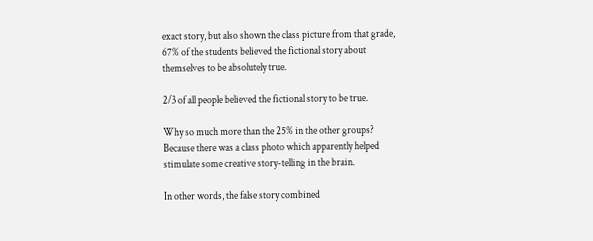exact story, but also shown the class picture from that grade, 67% of the students believed the fictional story about themselves to be absolutely true.

2/3 of all people believed the fictional story to be true.

Why so much more than the 25% in the other groups? Because there was a class photo which apparently helped stimulate some creative story-telling in the brain.

In other words, the false story combined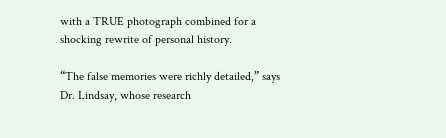with a TRUE photograph combined for a shocking rewrite of personal history.

“The false memories were richly detailed,” says Dr. Lindsay, whose research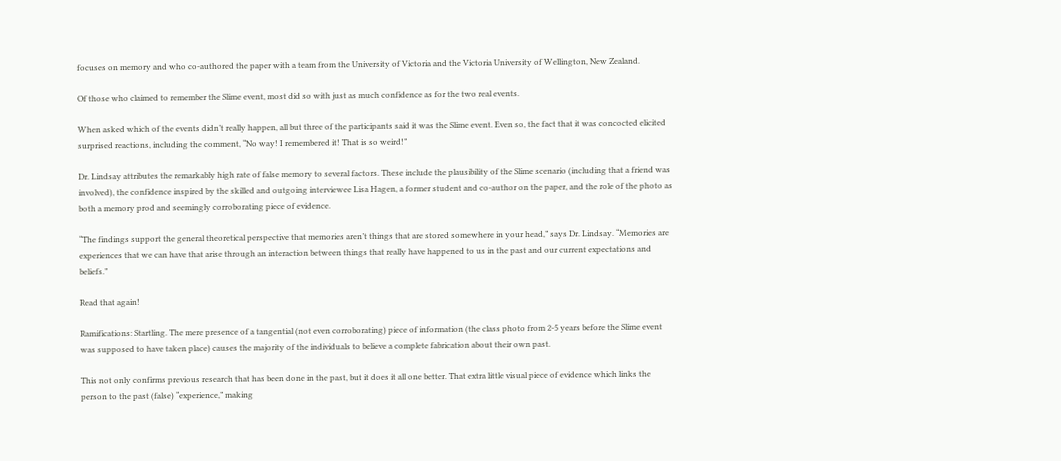focuses on memory and who co-authored the paper with a team from the University of Victoria and the Victoria University of Wellington, New Zealand.

Of those who claimed to remember the Slime event, most did so with just as much confidence as for the two real events.

When asked which of the events didn’t really happen, all but three of the participants said it was the Slime event. Even so, the fact that it was concocted elicited surprised reactions, including the comment, “No way! I remembered it! That is so weird!”

Dr. Lindsay attributes the remarkably high rate of false memory to several factors. These include the plausibility of the Slime scenario (including that a friend was involved), the confidence inspired by the skilled and outgoing interviewee Lisa Hagen, a former student and co-author on the paper, and the role of the photo as both a memory prod and seemingly corroborating piece of evidence.

“The findings support the general theoretical perspective that memories aren’t things that are stored somewhere in your head,” says Dr. Lindsay. “Memories are experiences that we can have that arise through an interaction between things that really have happened to us in the past and our current expectations and beliefs.”

Read that again!

Ramifications: Startling. The mere presence of a tangential (not even corroborating) piece of information (the class photo from 2-5 years before the Slime event was supposed to have taken place) causes the majority of the individuals to believe a complete fabrication about their own past.

This not only confirms previous research that has been done in the past, but it does it all one better. That extra little visual piece of evidence which links the person to the past (false) “experience,” making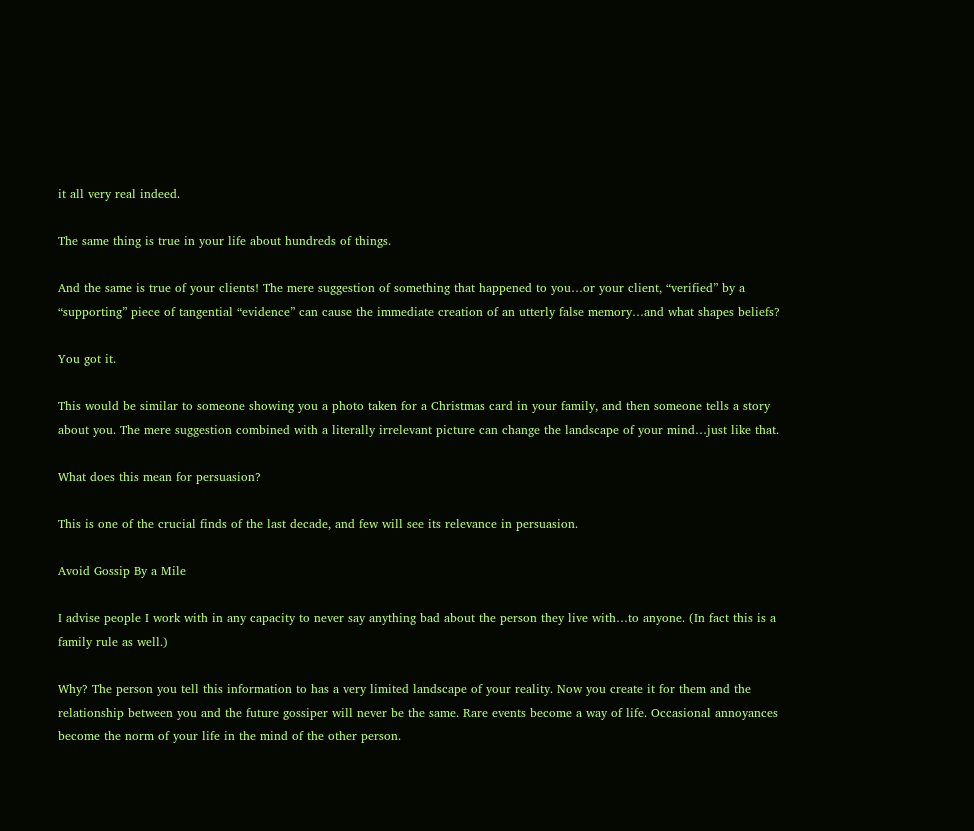it all very real indeed.

The same thing is true in your life about hundreds of things.

And the same is true of your clients! The mere suggestion of something that happened to you…or your client, “verified” by a “supporting” piece of tangential “evidence” can cause the immediate creation of an utterly false memory…and what shapes beliefs?

You got it.

This would be similar to someone showing you a photo taken for a Christmas card in your family, and then someone tells a story about you. The mere suggestion combined with a literally irrelevant picture can change the landscape of your mind…just like that.

What does this mean for persuasion?

This is one of the crucial finds of the last decade, and few will see its relevance in persuasion.

Avoid Gossip By a Mile

I advise people I work with in any capacity to never say anything bad about the person they live with…to anyone. (In fact this is a family rule as well.)

Why? The person you tell this information to has a very limited landscape of your reality. Now you create it for them and the relationship between you and the future gossiper will never be the same. Rare events become a way of life. Occasional annoyances become the norm of your life in the mind of the other person.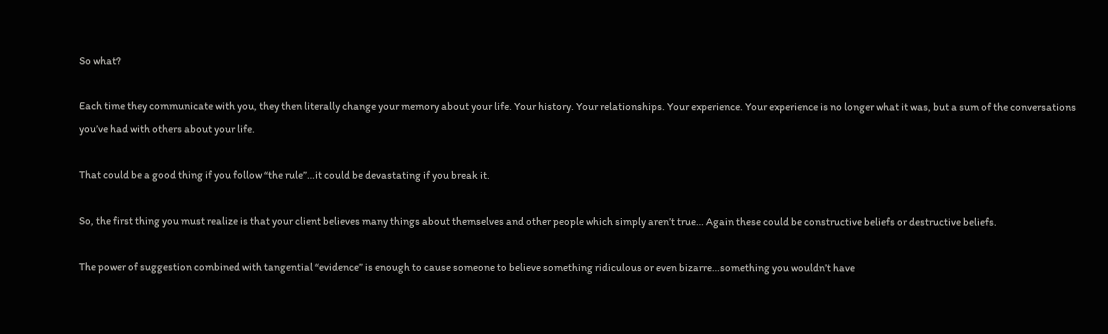So what?

Each time they communicate with you, they then literally change your memory about your life. Your history. Your relationships. Your experience. Your experience is no longer what it was, but a sum of the conversations you’ve had with others about your life.

That could be a good thing if you follow “the rule”…it could be devastating if you break it.

So, the first thing you must realize is that your client believes many things about themselves and other people which simply aren’t true… Again these could be constructive beliefs or destructive beliefs.

The power of suggestion combined with tangential “evidence” is enough to cause someone to believe something ridiculous or even bizarre…something you wouldn’t have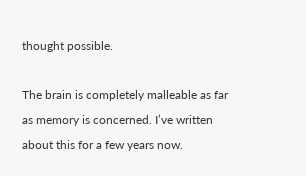thought possible.

The brain is completely malleable as far as memory is concerned. I’ve written about this for a few years now.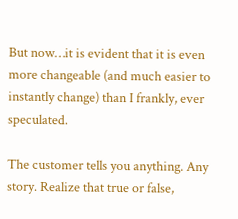But now…it is evident that it is even more changeable (and much easier to instantly change) than I frankly, ever speculated.

The customer tells you anything. Any story. Realize that true or false,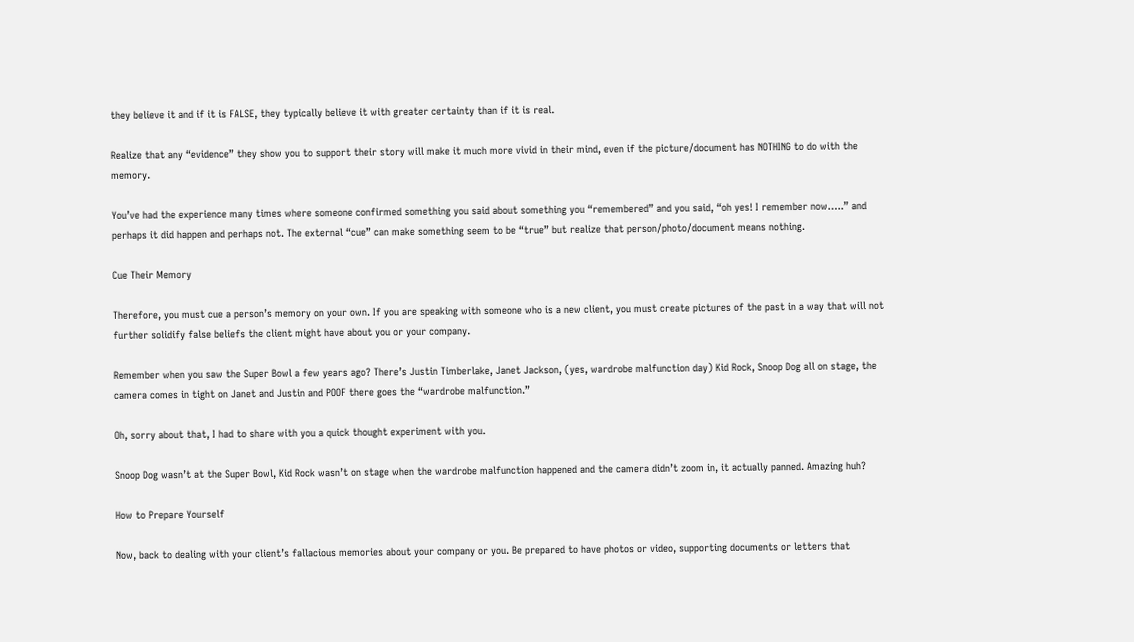they believe it and if it is FALSE, they typically believe it with greater certainty than if it is real.

Realize that any “evidence” they show you to support their story will make it much more vivid in their mind, even if the picture/document has NOTHING to do with the memory.

You’ve had the experience many times where someone confirmed something you said about something you “remembered” and you said, “oh yes! I remember now…..” and perhaps it did happen and perhaps not. The external “cue” can make something seem to be “true” but realize that person/photo/document means nothing.

Cue Their Memory

Therefore, you must cue a person’s memory on your own. If you are speaking with someone who is a new client, you must create pictures of the past in a way that will not further solidify false beliefs the client might have about you or your company.

Remember when you saw the Super Bowl a few years ago? There’s Justin Timberlake, Janet Jackson, (yes, wardrobe malfunction day) Kid Rock, Snoop Dog all on stage, the camera comes in tight on Janet and Justin and POOF there goes the “wardrobe malfunction.”

Oh, sorry about that, I had to share with you a quick thought experiment with you.

Snoop Dog wasn’t at the Super Bowl, Kid Rock wasn’t on stage when the wardrobe malfunction happened and the camera didn’t zoom in, it actually panned. Amazing huh?

How to Prepare Yourself

Now, back to dealing with your client’s fallacious memories about your company or you. Be prepared to have photos or video, supporting documents or letters that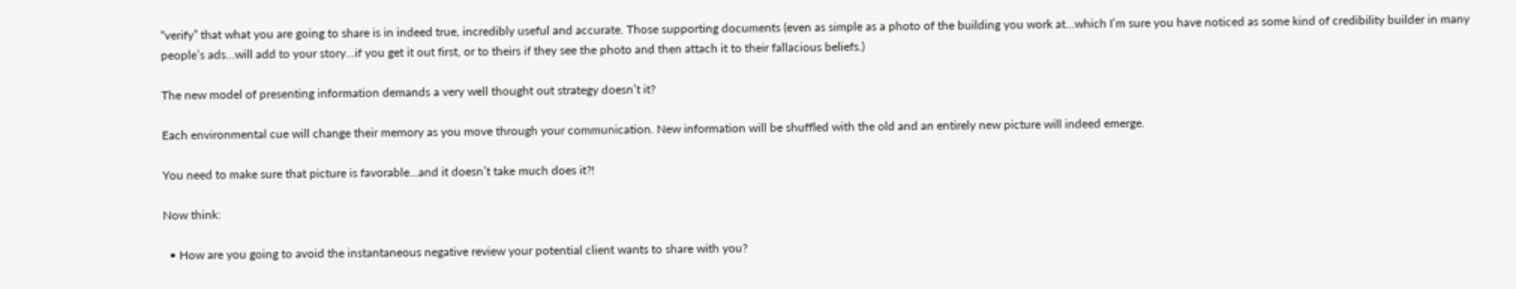“verify” that what you are going to share is in indeed true, incredibly useful and accurate. Those supporting documents (even as simple as a photo of the building you work at…which I’m sure you have noticed as some kind of credibility builder in many people’s ads…will add to your story…if you get it out first, or to theirs if they see the photo and then attach it to their fallacious beliefs.)

The new model of presenting information demands a very well thought out strategy doesn’t it?

Each environmental cue will change their memory as you move through your communication. New information will be shuffled with the old and an entirely new picture will indeed emerge.

You need to make sure that picture is favorable…and it doesn’t take much does it?!

Now think:

  • How are you going to avoid the instantaneous negative review your potential client wants to share with you?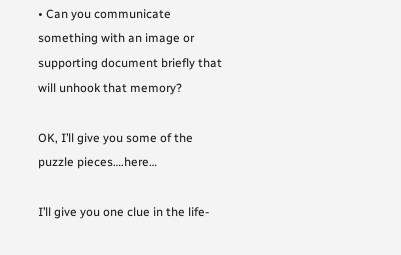• Can you communicate something with an image or supporting document briefly that will unhook that memory?

OK, I’ll give you some of the puzzle pieces….here…

I’ll give you one clue in the life-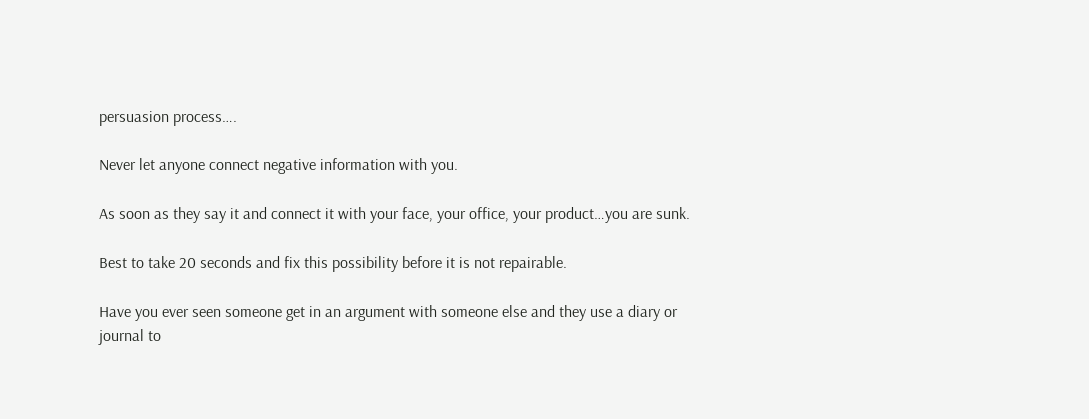persuasion process….

Never let anyone connect negative information with you.

As soon as they say it and connect it with your face, your office, your product…you are sunk.

Best to take 20 seconds and fix this possibility before it is not repairable.

Have you ever seen someone get in an argument with someone else and they use a diary or journal to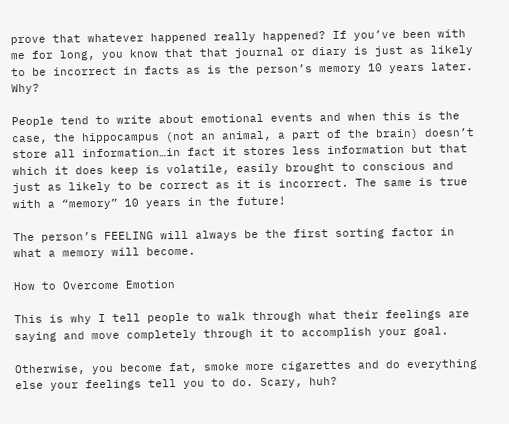prove that whatever happened really happened? If you’ve been with me for long, you know that that journal or diary is just as likely to be incorrect in facts as is the person’s memory 10 years later. Why?

People tend to write about emotional events and when this is the case, the hippocampus (not an animal, a part of the brain) doesn’t store all information…in fact it stores less information but that which it does keep is volatile, easily brought to conscious and just as likely to be correct as it is incorrect. The same is true with a “memory” 10 years in the future!

The person’s FEELING will always be the first sorting factor in what a memory will become.

How to Overcome Emotion

This is why I tell people to walk through what their feelings are saying and move completely through it to accomplish your goal.

Otherwise, you become fat, smoke more cigarettes and do everything else your feelings tell you to do. Scary, huh?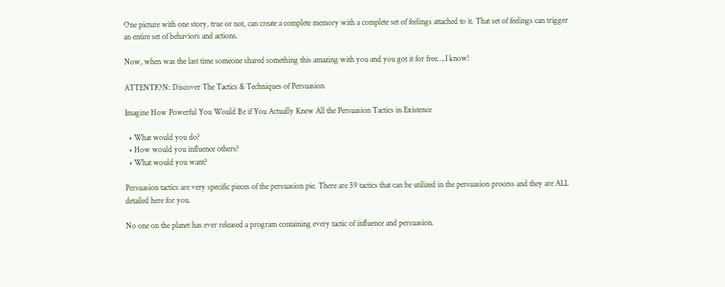One picture with one story, true or not, can create a complete memory with a complete set of feelings attached to it. That set of feelings can trigger an entire set of behaviors and actions.

Now, when was the last time someone shared something this amazing with you and you got it for free….I know!

ATTENTION: Discover The Tactics & Techniques of Persuasion

Imagine How Powerful You Would Be if You Actually Knew All the Persuasion Tactics in Existence

  • What would you do?
  • How would you influence others?
  • What would you want?

Persuasion tactics are very specific pieces of the persuasion pie. There are 59 tactics that can be utilized in the persuasion process and they are ALL detailed here for you.

No one on the planet has ever released a program containing every tactic of influence and persuasion.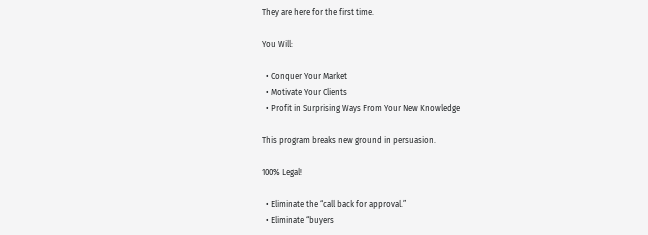They are here for the first time.

You Will:

  • Conquer Your Market
  • Motivate Your Clients
  • Profit in Surprising Ways From Your New Knowledge

This program breaks new ground in persuasion.

100% Legal!

  • Eliminate the “call back for approval.”
  • Eliminate “buyers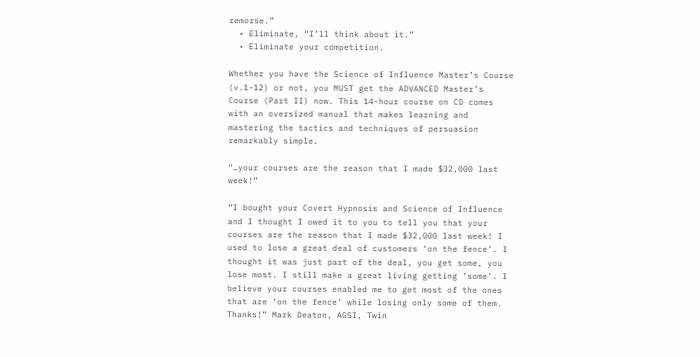remorse.”
  • Eliminate, “I’ll think about it.”
  • Eliminate your competition.

Whether you have the Science of Influence Master’s Course (v.1-12) or not, you MUST get the ADVANCED Master’s Course (Part II) now. This 14-hour course on CD comes with an oversized manual that makes learning and mastering the tactics and techniques of persuasion remarkably simple.

“…your courses are the reason that I made $32,000 last week!”

“I bought your Covert Hypnosis and Science of Influence and I thought I owed it to you to tell you that your courses are the reason that I made $32,000 last week! I used to lose a great deal of customers ‘on the fence’. I thought it was just part of the deal, you get some, you lose most. I still make a great living getting ‘some’. I believe your courses enabled me to get most of the ones that are ‘on the fence’ while losing only some of them. Thanks!” Mark Deaton, AGSI, Twin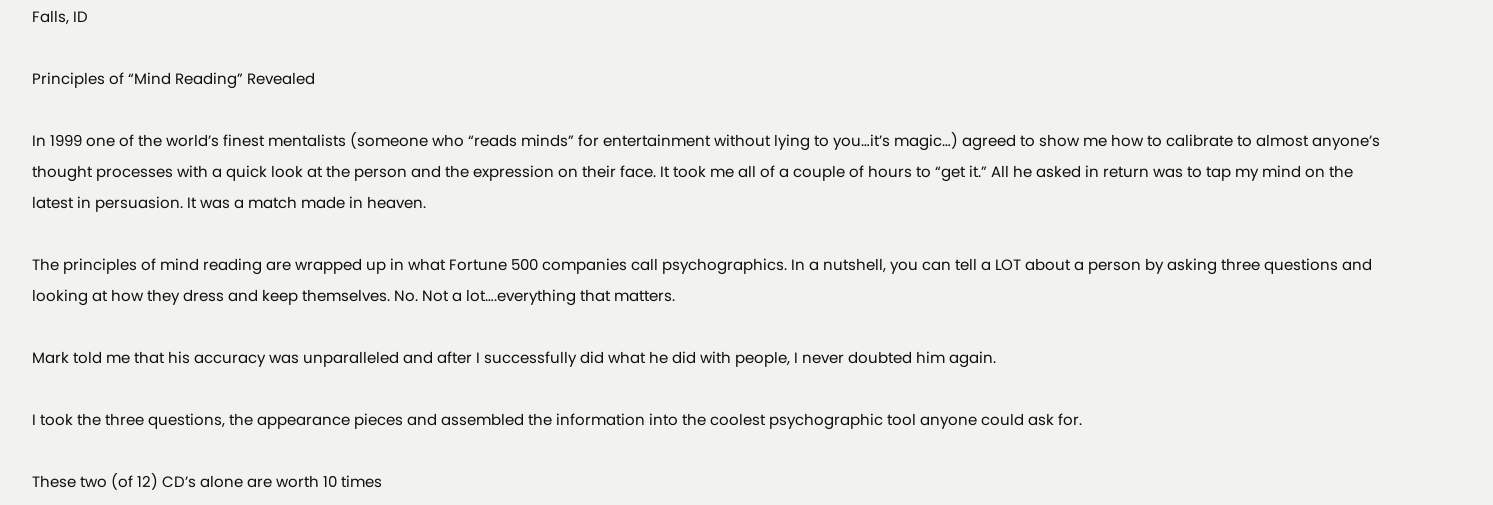Falls, ID

Principles of “Mind Reading” Revealed

In 1999 one of the world’s finest mentalists (someone who “reads minds” for entertainment without lying to you…it’s magic…) agreed to show me how to calibrate to almost anyone’s thought processes with a quick look at the person and the expression on their face. It took me all of a couple of hours to “get it.” All he asked in return was to tap my mind on the latest in persuasion. It was a match made in heaven.

The principles of mind reading are wrapped up in what Fortune 500 companies call psychographics. In a nutshell, you can tell a LOT about a person by asking three questions and looking at how they dress and keep themselves. No. Not a lot….everything that matters.

Mark told me that his accuracy was unparalleled and after I successfully did what he did with people, I never doubted him again.

I took the three questions, the appearance pieces and assembled the information into the coolest psychographic tool anyone could ask for.

These two (of 12) CD’s alone are worth 10 times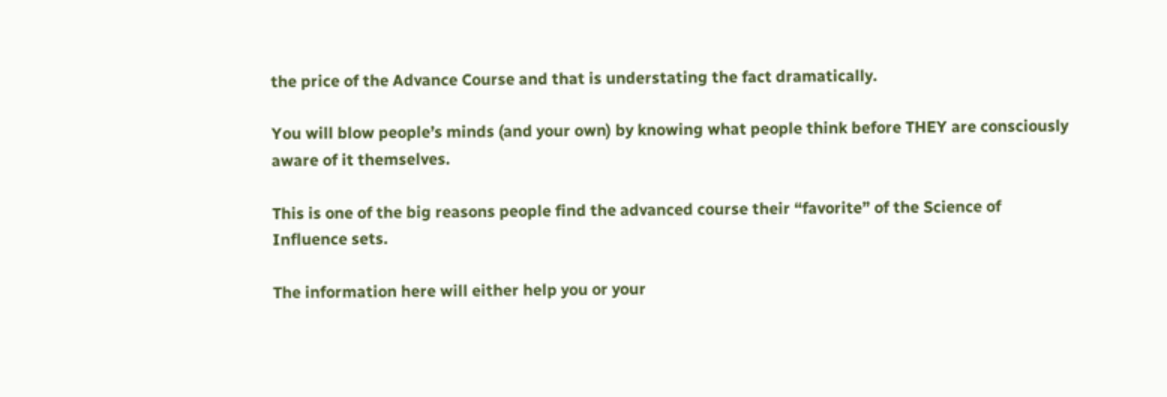the price of the Advance Course and that is understating the fact dramatically.

You will blow people’s minds (and your own) by knowing what people think before THEY are consciously aware of it themselves.

This is one of the big reasons people find the advanced course their “favorite” of the Science of Influence sets.

The information here will either help you or your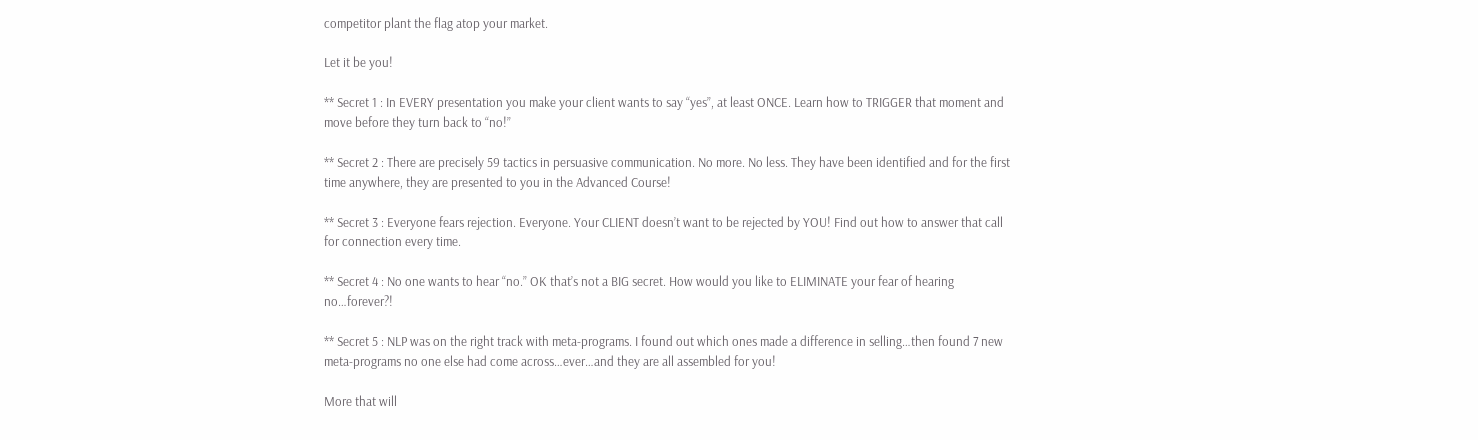competitor plant the flag atop your market.

Let it be you!

** Secret 1 : In EVERY presentation you make your client wants to say “yes”, at least ONCE. Learn how to TRIGGER that moment and move before they turn back to “no!”

** Secret 2 : There are precisely 59 tactics in persuasive communication. No more. No less. They have been identified and for the first time anywhere, they are presented to you in the Advanced Course!

** Secret 3 : Everyone fears rejection. Everyone. Your CLIENT doesn’t want to be rejected by YOU! Find out how to answer that call for connection every time.

** Secret 4 : No one wants to hear “no.” OK that’s not a BIG secret. How would you like to ELIMINATE your fear of hearing no…forever?!

** Secret 5 : NLP was on the right track with meta-programs. I found out which ones made a difference in selling…then found 7 new meta-programs no one else had come across…ever…and they are all assembled for you!

More that will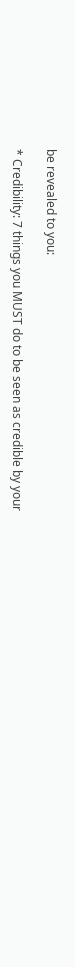be revealed to you:

* Credibility: 7 things you MUST do to be seen as credible by your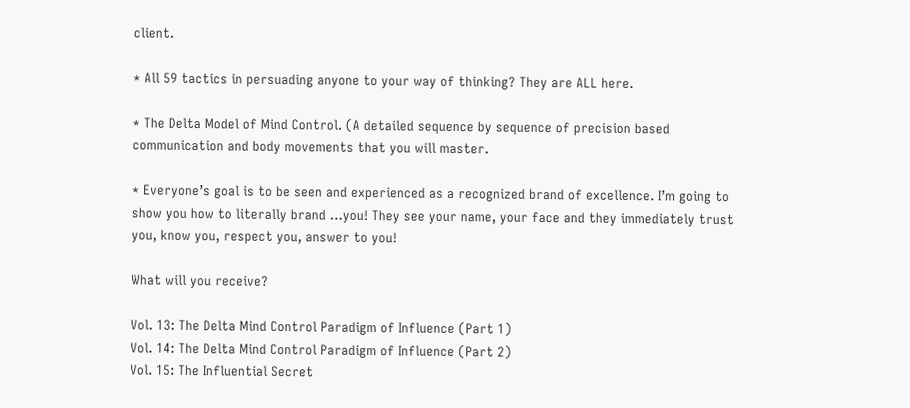client.

* All 59 tactics in persuading anyone to your way of thinking? They are ALL here.

* The Delta Model of Mind Control. (A detailed sequence by sequence of precision based communication and body movements that you will master.

* Everyone’s goal is to be seen and experienced as a recognized brand of excellence. I’m going to show you how to literally brand …you! They see your name, your face and they immediately trust you, know you, respect you, answer to you!

What will you receive?

Vol. 13: The Delta Mind Control Paradigm of Influence (Part 1)
Vol. 14: The Delta Mind Control Paradigm of Influence (Part 2)
Vol. 15: The Influential Secret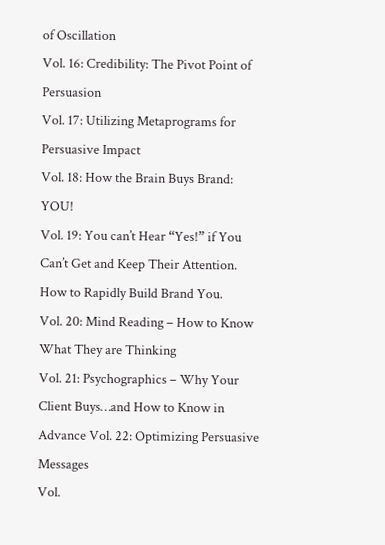of Oscillation
Vol. 16: Credibility: The Pivot Point of Persuasion
Vol. 17: Utilizing Metaprograms for Persuasive Impact
Vol. 18: How the Brain Buys Brand: YOU!
Vol. 19: You can’t Hear “Yes!” if You Can’t Get and Keep Their Attention. How to Rapidly Build Brand You.
Vol. 20: Mind Reading – How to Know What They are Thinking
Vol. 21: Psychographics – Why Your Client Buys…and How to Know in Advance Vol. 22: Optimizing Persuasive Messages
Vol.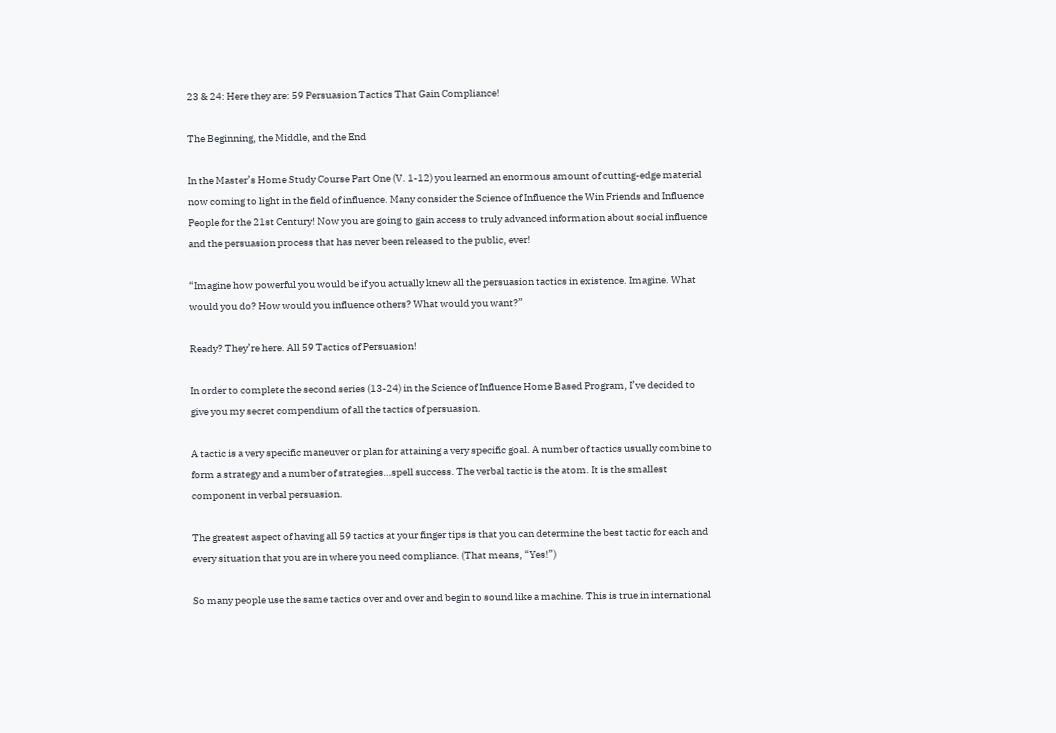23 & 24: Here they are: 59 Persuasion Tactics That Gain Compliance!

The Beginning, the Middle, and the End

In the Master’s Home Study Course Part One (V. 1-12) you learned an enormous amount of cutting-edge material now coming to light in the field of influence. Many consider the Science of Influence the Win Friends and Influence People for the 21st Century! Now you are going to gain access to truly advanced information about social influence and the persuasion process that has never been released to the public, ever!

“Imagine how powerful you would be if you actually knew all the persuasion tactics in existence. Imagine. What would you do? How would you influence others? What would you want?”

Ready? They’re here. All 59 Tactics of Persuasion!

In order to complete the second series (13-24) in the Science of Influence Home Based Program, I’ve decided to give you my secret compendium of all the tactics of persuasion.

A tactic is a very specific maneuver or plan for attaining a very specific goal. A number of tactics usually combine to form a strategy and a number of strategies…spell success. The verbal tactic is the atom. It is the smallest component in verbal persuasion.

The greatest aspect of having all 59 tactics at your finger tips is that you can determine the best tactic for each and every situation that you are in where you need compliance. (That means, “Yes!”)

So many people use the same tactics over and over and begin to sound like a machine. This is true in international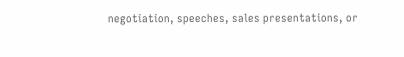negotiation, speeches, sales presentations, or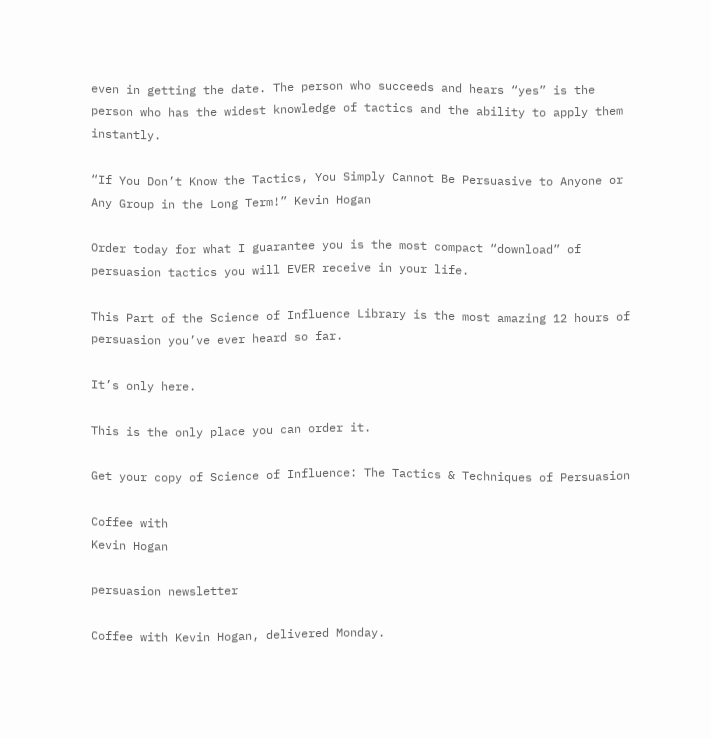even in getting the date. The person who succeeds and hears “yes” is the person who has the widest knowledge of tactics and the ability to apply them instantly.

“If You Don’t Know the Tactics, You Simply Cannot Be Persuasive to Anyone or Any Group in the Long Term!” Kevin Hogan

Order today for what I guarantee you is the most compact “download” of persuasion tactics you will EVER receive in your life.

This Part of the Science of Influence Library is the most amazing 12 hours of persuasion you’ve ever heard so far.

It’s only here.

This is the only place you can order it.

Get your copy of Science of Influence: The Tactics & Techniques of Persuasion

Coffee with
Kevin Hogan

persuasion newsletter

Coffee with Kevin Hogan, delivered Monday.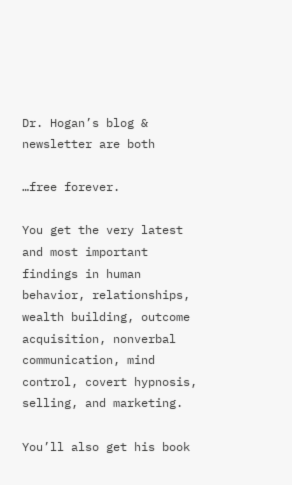Dr. Hogan’s blog & newsletter are both

…free forever.

You get the very latest and most important findings in human behavior, relationships, wealth building, outcome acquisition, nonverbal communication, mind control, covert hypnosis, selling, and marketing.

You’ll also get his book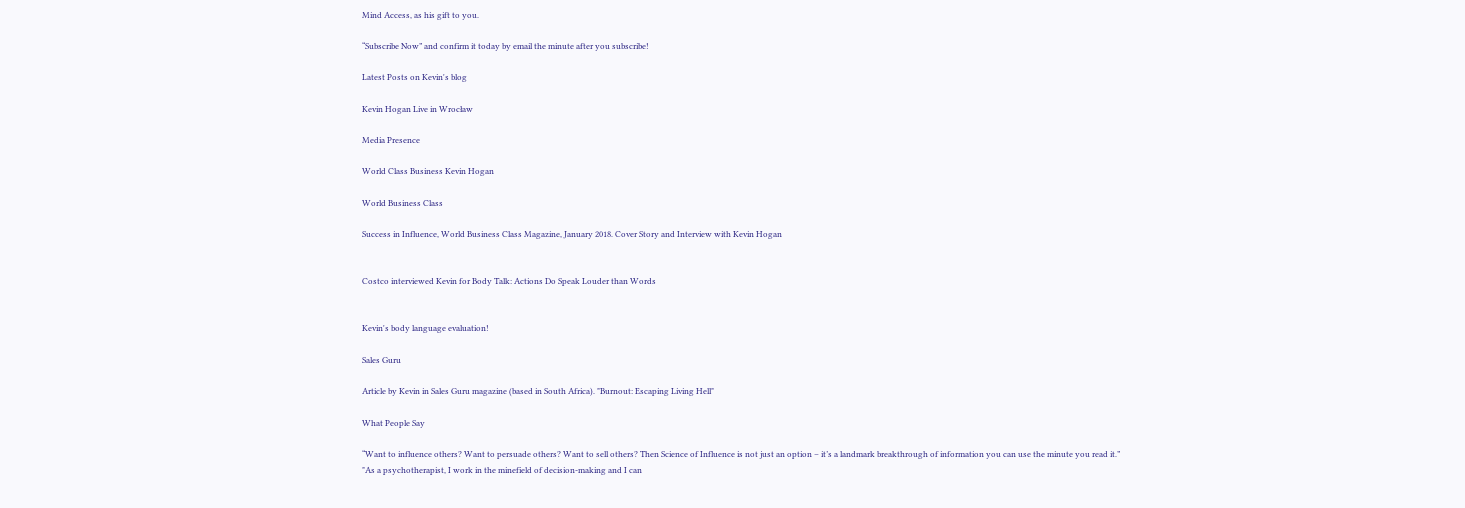Mind Access, as his gift to you.

“Subscribe Now” and confirm it today by email the minute after you subscribe!

Latest Posts on Kevin's blog

Kevin Hogan Live in Wrocław

Media Presence

World Class Business Kevin Hogan

World Business Class

Success in Influence, World Business Class Magazine, January 2018. Cover Story and Interview with Kevin Hogan


Costco interviewed Kevin for Body Talk: Actions Do Speak Louder than Words


Kevin's body language evaluation!

Sales Guru

Article by Kevin in Sales Guru magazine (based in South Africa). "Burnout: Escaping Living Hell"

What People Say

“Want to influence others? Want to persuade others? Want to sell others? Then Science of Influence is not just an option – it’s a landmark breakthrough of information you can use the minute you read it.”
"As a psychotherapist, I work in the minefield of decision-making and I can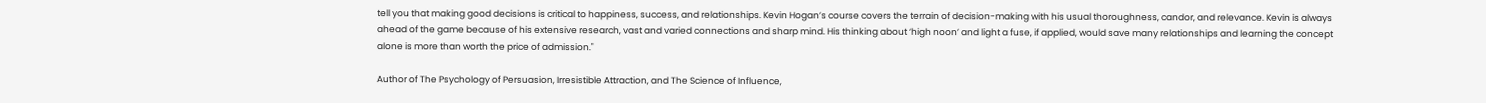tell you that making good decisions is critical to happiness, success, and relationships. Kevin Hogan’s course covers the terrain of decision-making with his usual thoroughness, candor, and relevance. Kevin is always ahead of the game because of his extensive research, vast and varied connections and sharp mind. His thinking about ‘high noon’ and light a fuse, if applied, would save many relationships and learning the concept alone is more than worth the price of admission."

Author of The Psychology of Persuasion, Irresistible Attraction, and The Science of Influence,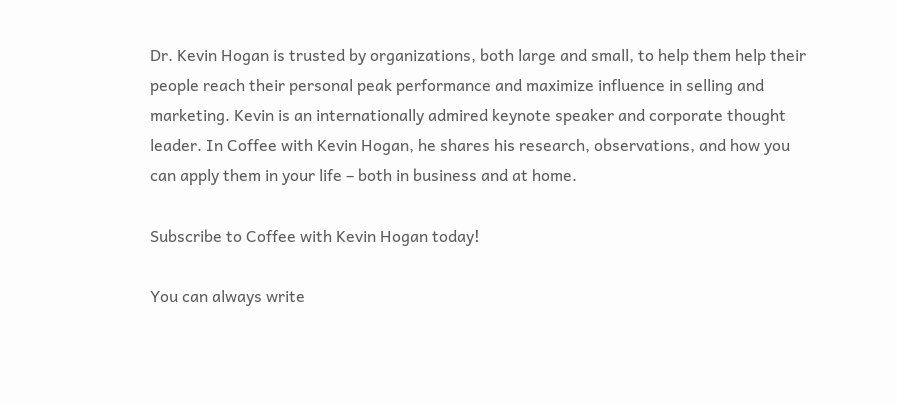Dr. Kevin Hogan is trusted by organizations, both large and small, to help them help their people reach their personal peak performance and maximize influence in selling and marketing. Kevin is an internationally admired keynote speaker and corporate thought leader. In Coffee with Kevin Hogan, he shares his research, observations, and how you can apply them in your life – both in business and at home.

Subscribe to Coffee with Kevin Hogan today!

You can always write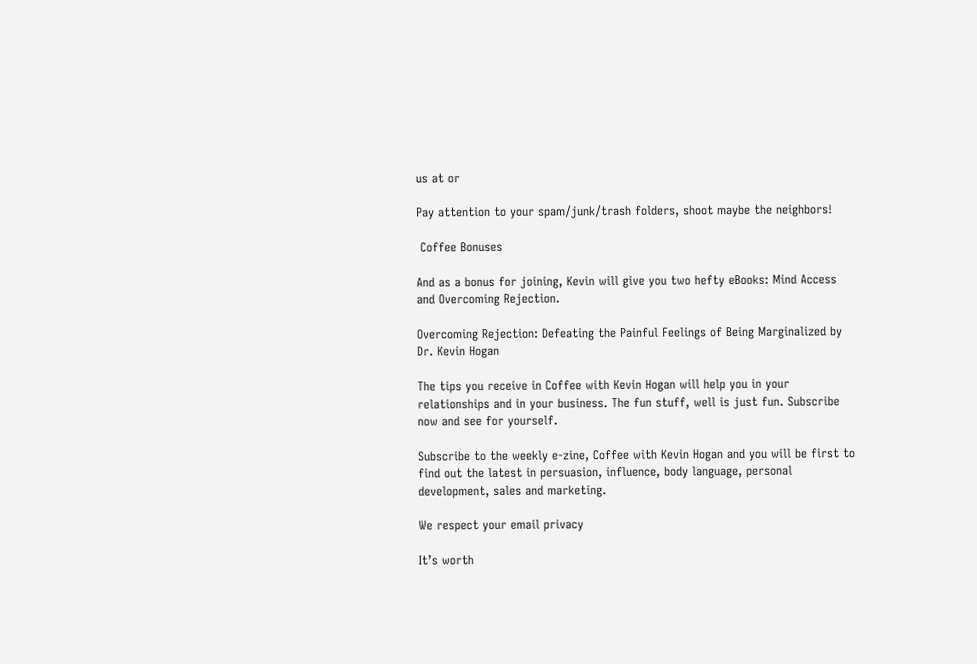us at or

Pay attention to your spam/junk/trash folders, shoot maybe the neighbors!

 Coffee Bonuses

And as a bonus for joining, Kevin will give you two hefty eBooks: Mind Access and Overcoming Rejection.

Overcoming Rejection: Defeating the Painful Feelings of Being Marginalized by Dr. Kevin Hogan

The tips you receive in Coffee with Kevin Hogan will help you in your relationships and in your business. The fun stuff, well is just fun. Subscribe now and see for yourself.

Subscribe to the weekly e-zine, Coffee with Kevin Hogan and you will be first to find out the latest in persuasion, influence, body language, personal development, sales and marketing.

We respect your email privacy

It’s worth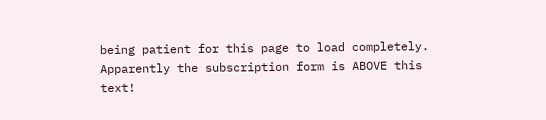being patient for this page to load completely. Apparently the subscription form is ABOVE this text!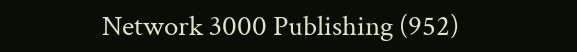Network 3000 Publishing (952)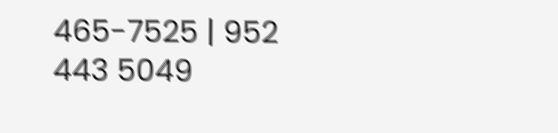465-7525 | 952 443 5049